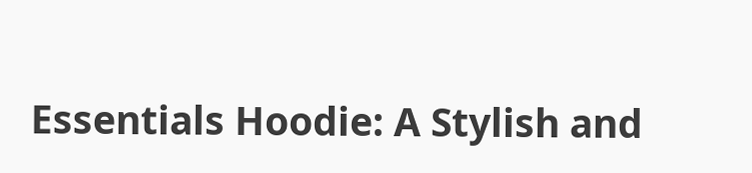Essentials Hoodie: A Stylish and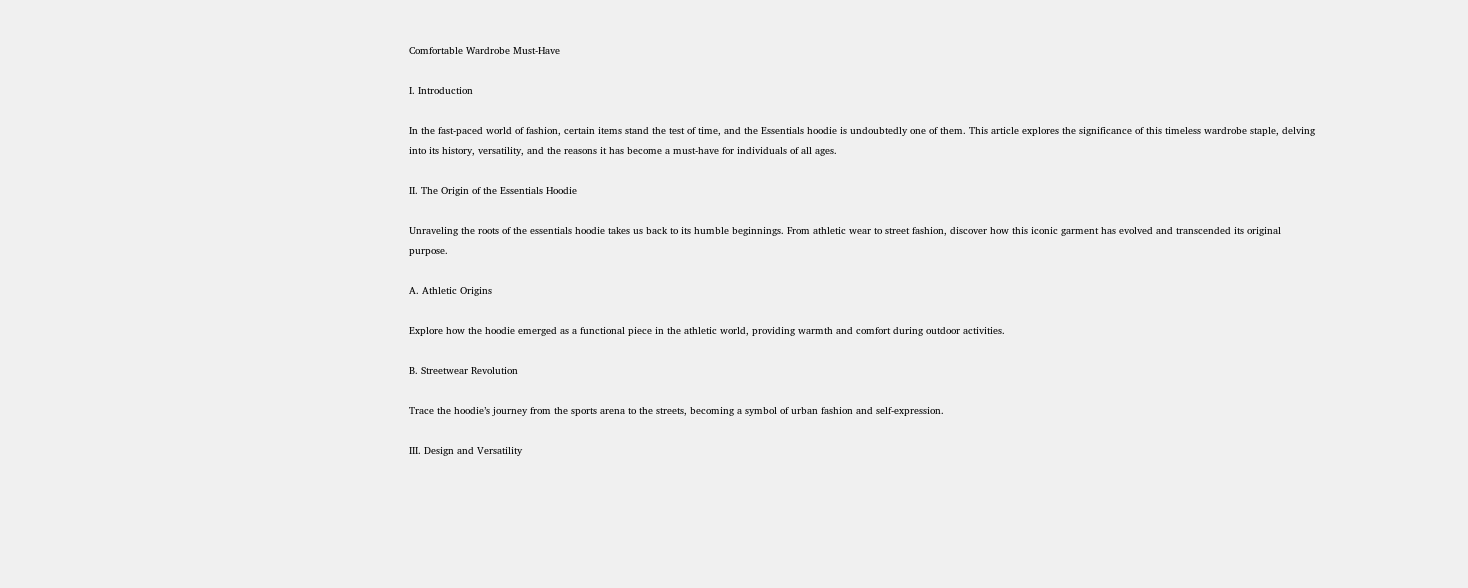Comfortable Wardrobe Must-Have

I. Introduction

In the fast-paced world of fashion, certain items stand the test of time, and the Essentials hoodie is undoubtedly one of them. This article explores the significance of this timeless wardrobe staple, delving into its history, versatility, and the reasons it has become a must-have for individuals of all ages.

II. The Origin of the Essentials Hoodie

Unraveling the roots of the essentials hoodie takes us back to its humble beginnings. From athletic wear to street fashion, discover how this iconic garment has evolved and transcended its original purpose.

A. Athletic Origins

Explore how the hoodie emerged as a functional piece in the athletic world, providing warmth and comfort during outdoor activities.

B. Streetwear Revolution

Trace the hoodie’s journey from the sports arena to the streets, becoming a symbol of urban fashion and self-expression.

III. Design and Versatility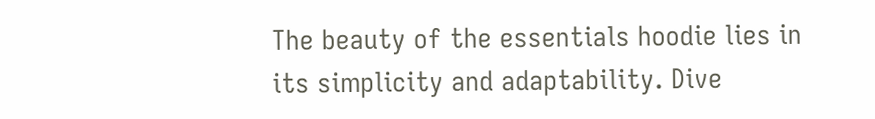The beauty of the essentials hoodie lies in its simplicity and adaptability. Dive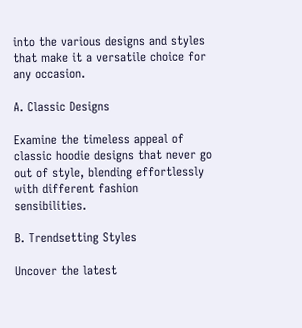into the various designs and styles that make it a versatile choice for any occasion.

A. Classic Designs

Examine the timeless appeal of classic hoodie designs that never go out of style, blending effortlessly with different fashion sensibilities.

B. Trendsetting Styles

Uncover the latest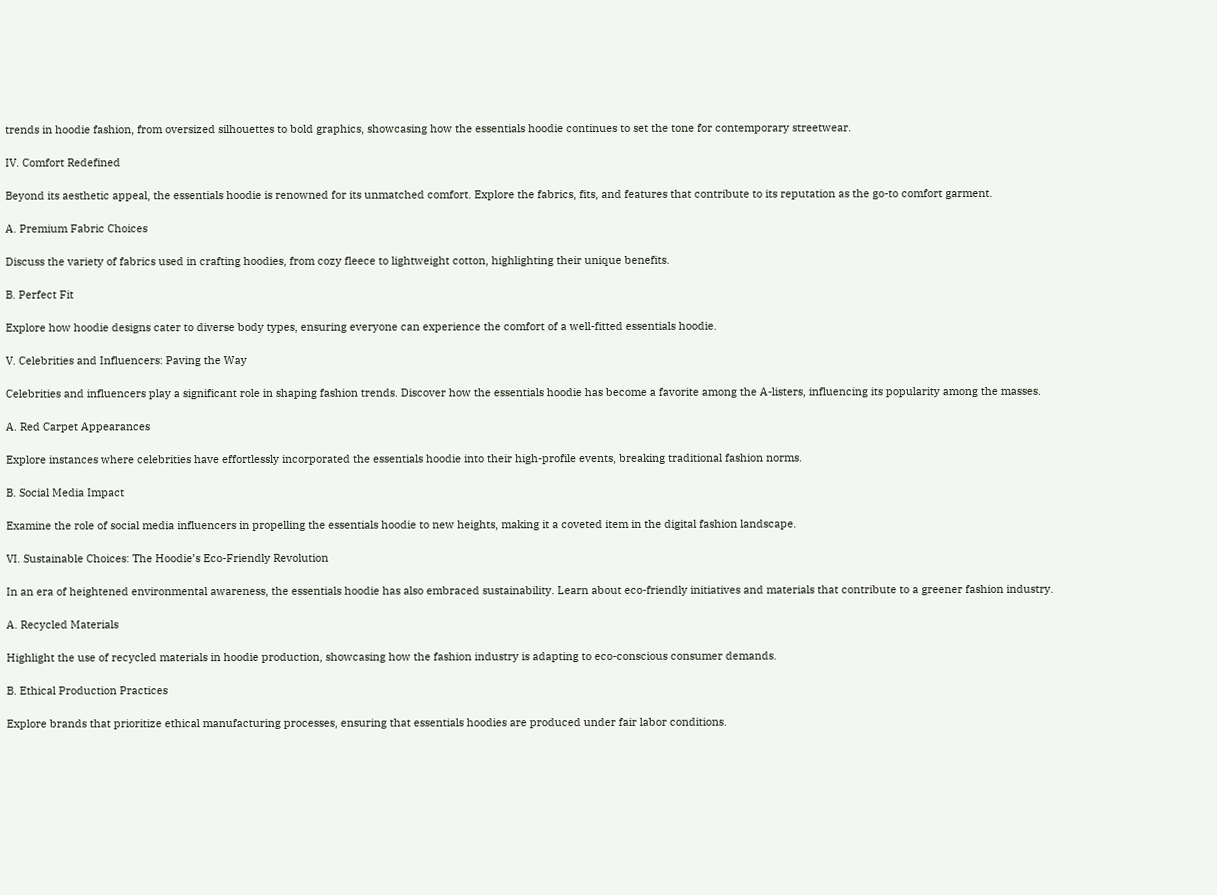trends in hoodie fashion, from oversized silhouettes to bold graphics, showcasing how the essentials hoodie continues to set the tone for contemporary streetwear.

IV. Comfort Redefined

Beyond its aesthetic appeal, the essentials hoodie is renowned for its unmatched comfort. Explore the fabrics, fits, and features that contribute to its reputation as the go-to comfort garment.

A. Premium Fabric Choices

Discuss the variety of fabrics used in crafting hoodies, from cozy fleece to lightweight cotton, highlighting their unique benefits.

B. Perfect Fit

Explore how hoodie designs cater to diverse body types, ensuring everyone can experience the comfort of a well-fitted essentials hoodie.

V. Celebrities and Influencers: Paving the Way

Celebrities and influencers play a significant role in shaping fashion trends. Discover how the essentials hoodie has become a favorite among the A-listers, influencing its popularity among the masses.

A. Red Carpet Appearances

Explore instances where celebrities have effortlessly incorporated the essentials hoodie into their high-profile events, breaking traditional fashion norms.

B. Social Media Impact

Examine the role of social media influencers in propelling the essentials hoodie to new heights, making it a coveted item in the digital fashion landscape.

VI. Sustainable Choices: The Hoodie’s Eco-Friendly Revolution

In an era of heightened environmental awareness, the essentials hoodie has also embraced sustainability. Learn about eco-friendly initiatives and materials that contribute to a greener fashion industry.

A. Recycled Materials

Highlight the use of recycled materials in hoodie production, showcasing how the fashion industry is adapting to eco-conscious consumer demands.

B. Ethical Production Practices

Explore brands that prioritize ethical manufacturing processes, ensuring that essentials hoodies are produced under fair labor conditions.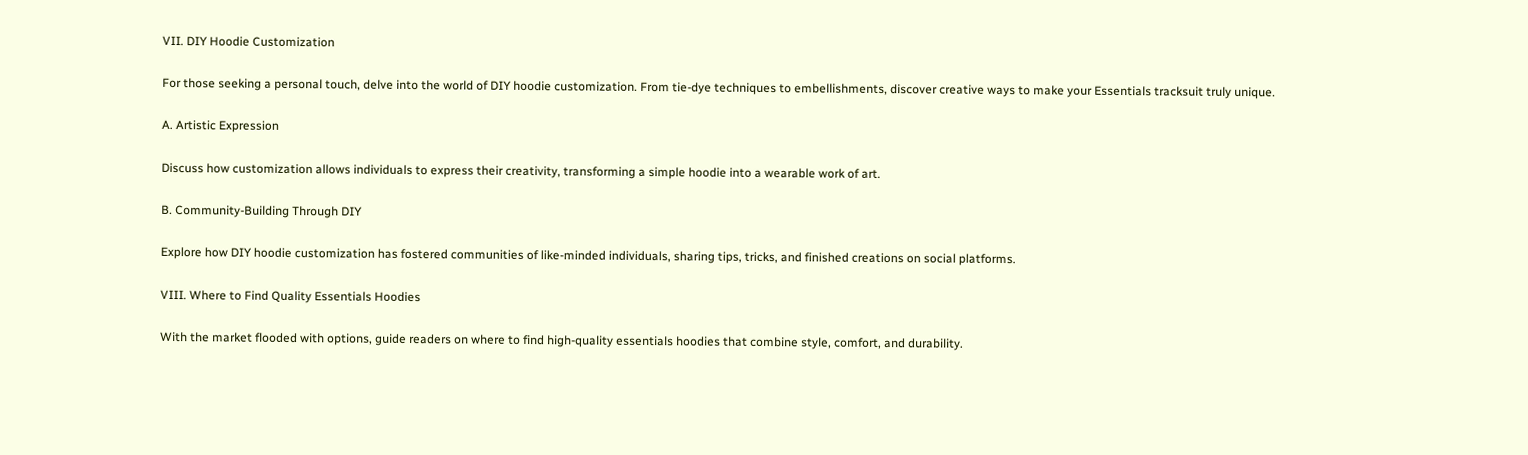VII. DIY Hoodie Customization

For those seeking a personal touch, delve into the world of DIY hoodie customization. From tie-dye techniques to embellishments, discover creative ways to make your Essentials tracksuit truly unique.

A. Artistic Expression

Discuss how customization allows individuals to express their creativity, transforming a simple hoodie into a wearable work of art.

B. Community-Building Through DIY

Explore how DIY hoodie customization has fostered communities of like-minded individuals, sharing tips, tricks, and finished creations on social platforms.

VIII. Where to Find Quality Essentials Hoodies

With the market flooded with options, guide readers on where to find high-quality essentials hoodies that combine style, comfort, and durability.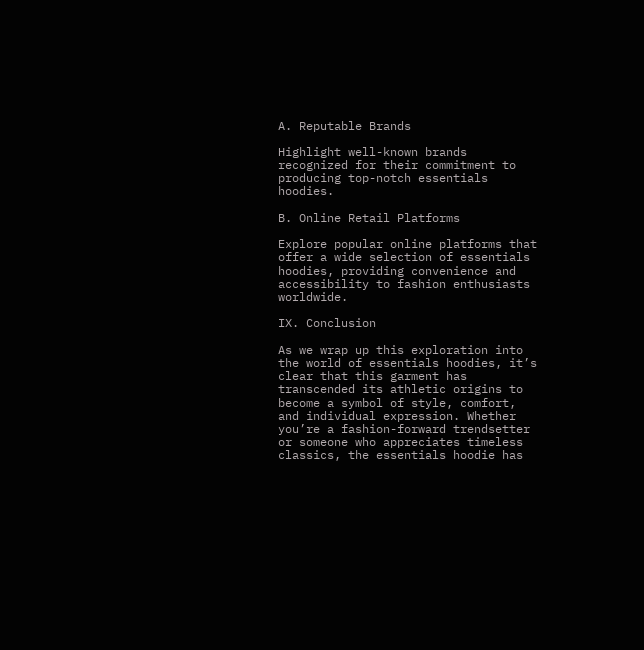A. Reputable Brands

Highlight well-known brands recognized for their commitment to producing top-notch essentials hoodies.

B. Online Retail Platforms

Explore popular online platforms that offer a wide selection of essentials hoodies, providing convenience and accessibility to fashion enthusiasts worldwide.

IX. Conclusion

As we wrap up this exploration into the world of essentials hoodies, it’s clear that this garment has transcended its athletic origins to become a symbol of style, comfort, and individual expression. Whether you’re a fashion-forward trendsetter or someone who appreciates timeless classics, the essentials hoodie has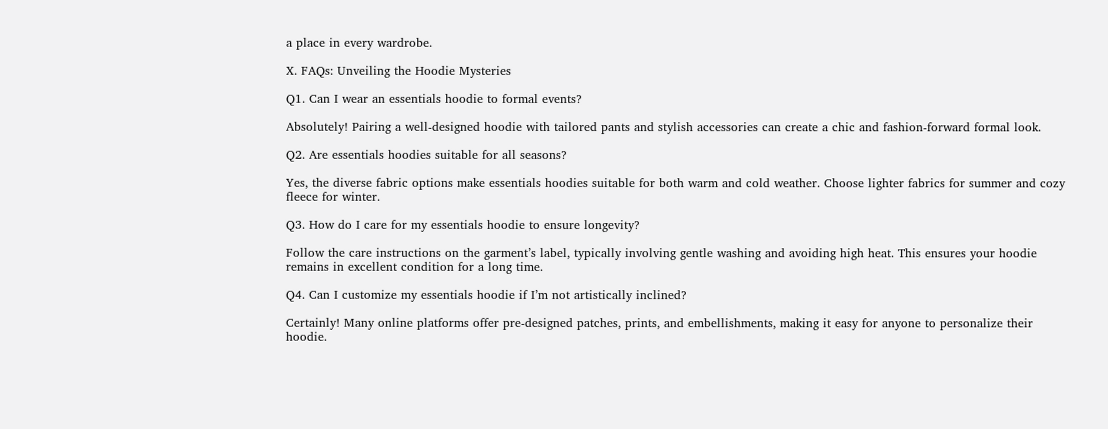a place in every wardrobe.

X. FAQs: Unveiling the Hoodie Mysteries

Q1. Can I wear an essentials hoodie to formal events?

Absolutely! Pairing a well-designed hoodie with tailored pants and stylish accessories can create a chic and fashion-forward formal look.

Q2. Are essentials hoodies suitable for all seasons?

Yes, the diverse fabric options make essentials hoodies suitable for both warm and cold weather. Choose lighter fabrics for summer and cozy fleece for winter.

Q3. How do I care for my essentials hoodie to ensure longevity?

Follow the care instructions on the garment’s label, typically involving gentle washing and avoiding high heat. This ensures your hoodie remains in excellent condition for a long time.

Q4. Can I customize my essentials hoodie if I’m not artistically inclined?

Certainly! Many online platforms offer pre-designed patches, prints, and embellishments, making it easy for anyone to personalize their hoodie.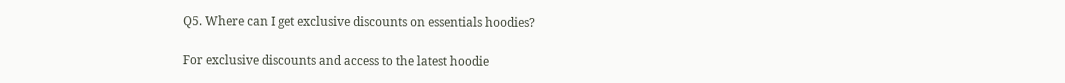Q5. Where can I get exclusive discounts on essentials hoodies?

For exclusive discounts and access to the latest hoodie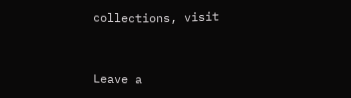collections, visit


Leave a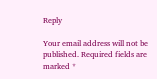Reply

Your email address will not be published. Required fields are marked *